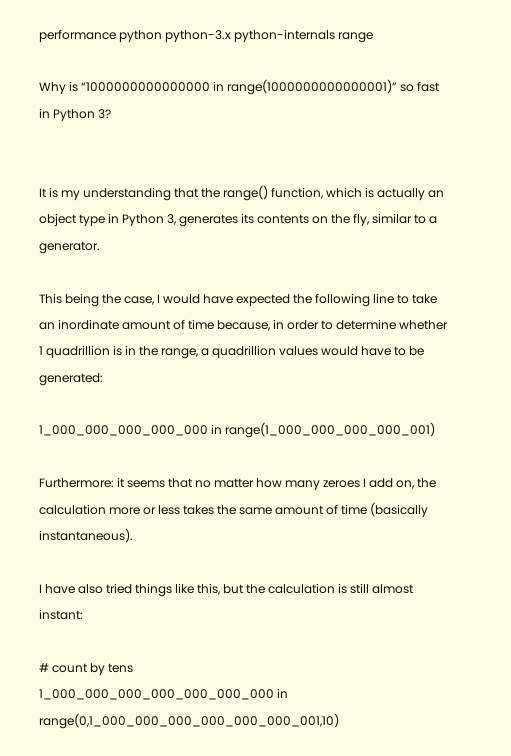performance python python-3.x python-internals range

Why is “1000000000000000 in range(1000000000000001)” so fast in Python 3?


It is my understanding that the range() function, which is actually an object type in Python 3, generates its contents on the fly, similar to a generator.

This being the case, I would have expected the following line to take an inordinate amount of time because, in order to determine whether 1 quadrillion is in the range, a quadrillion values would have to be generated:

1_000_000_000_000_000 in range(1_000_000_000_000_001)

Furthermore: it seems that no matter how many zeroes I add on, the calculation more or less takes the same amount of time (basically instantaneous).

I have also tried things like this, but the calculation is still almost instant:

# count by tens
1_000_000_000_000_000_000_000 in range(0,1_000_000_000_000_000_000_001,10)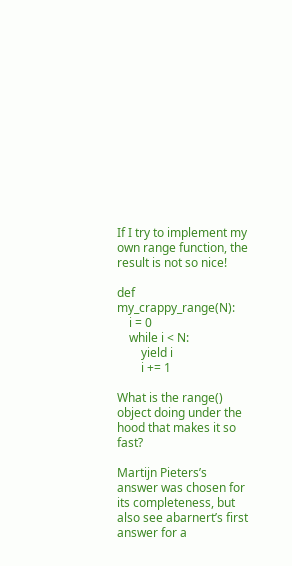If I try to implement my own range function, the result is not so nice!

def my_crappy_range(N):
    i = 0
    while i < N:
        yield i
        i += 1

What is the range() object doing under the hood that makes it so fast?

Martijn Pieters’s answer was chosen for its completeness, but also see abarnert’s first answer for a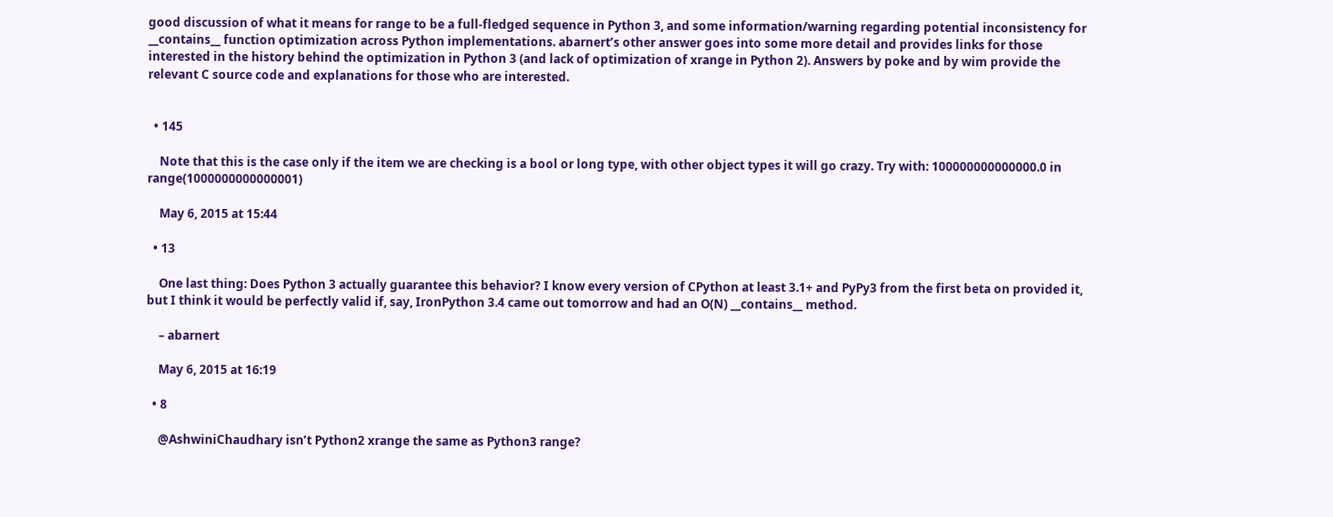good discussion of what it means for range to be a full-fledged sequence in Python 3, and some information/warning regarding potential inconsistency for __contains__ function optimization across Python implementations. abarnert’s other answer goes into some more detail and provides links for those interested in the history behind the optimization in Python 3 (and lack of optimization of xrange in Python 2). Answers by poke and by wim provide the relevant C source code and explanations for those who are interested.


  • 145

    Note that this is the case only if the item we are checking is a bool or long type, with other object types it will go crazy. Try with: 100000000000000.0 in range(1000000000000001)

    May 6, 2015 at 15:44

  • 13

    One last thing: Does Python 3 actually guarantee this behavior? I know every version of CPython at least 3.1+ and PyPy3 from the first beta on provided it, but I think it would be perfectly valid if, say, IronPython 3.4 came out tomorrow and had an O(N) __contains__ method.

    – abarnert

    May 6, 2015 at 16:19

  • 8

    @AshwiniChaudhary isn’t Python2 xrange the same as Python3 range?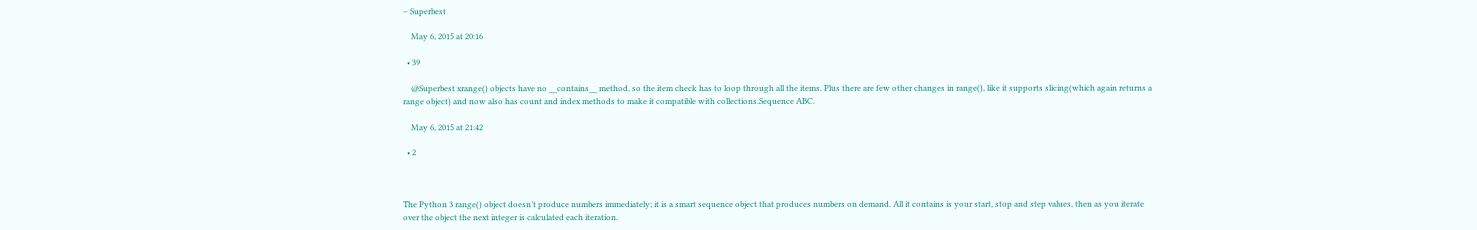– Superbest

    May 6, 2015 at 20:16

  • 39

    @Superbest xrange() objects have no __contains__ method, so the item check has to loop through all the items. Plus there are few other changes in range(), like it supports slicing(which again returns a range object) and now also has count and index methods to make it compatible with collections.Sequence ABC.

    May 6, 2015 at 21:42

  • 2



The Python 3 range() object doesn’t produce numbers immediately; it is a smart sequence object that produces numbers on demand. All it contains is your start, stop and step values, then as you iterate over the object the next integer is calculated each iteration.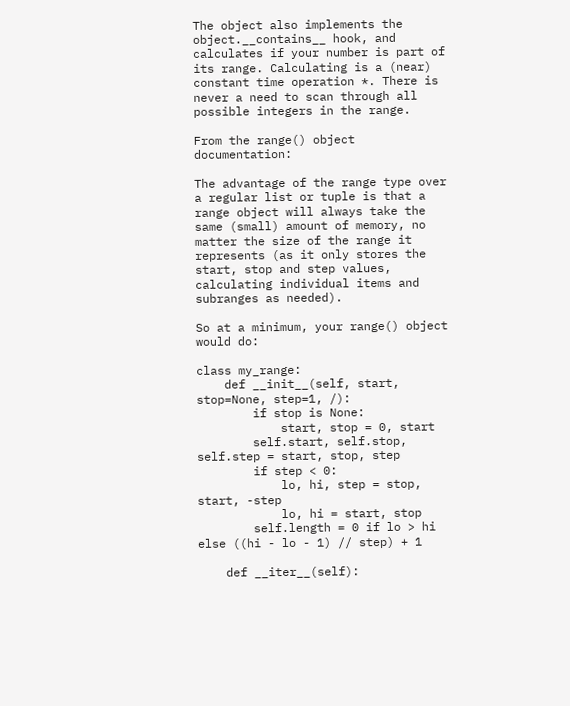The object also implements the object.__contains__ hook, and calculates if your number is part of its range. Calculating is a (near) constant time operation *. There is never a need to scan through all possible integers in the range.

From the range() object documentation:

The advantage of the range type over a regular list or tuple is that a range object will always take the same (small) amount of memory, no matter the size of the range it represents (as it only stores the start, stop and step values, calculating individual items and subranges as needed).

So at a minimum, your range() object would do:

class my_range:
    def __init__(self, start, stop=None, step=1, /):
        if stop is None:
            start, stop = 0, start
        self.start, self.stop, self.step = start, stop, step
        if step < 0:
            lo, hi, step = stop, start, -step
            lo, hi = start, stop
        self.length = 0 if lo > hi else ((hi - lo - 1) // step) + 1

    def __iter__(self):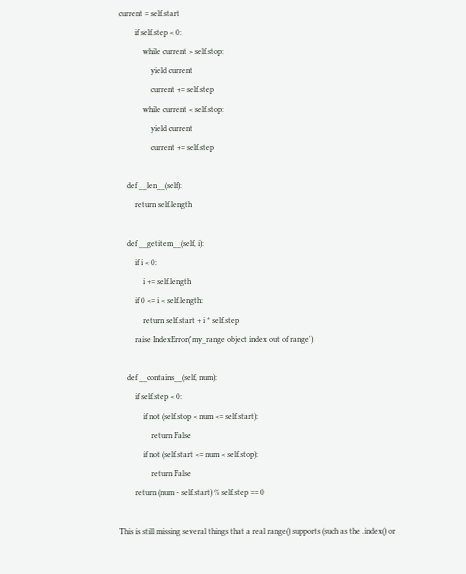current = self.start
        if self.step < 0:
            while current > self.stop:
                yield current
                current += self.step
            while current < self.stop:
                yield current
                current += self.step

    def __len__(self):
        return self.length

    def __getitem__(self, i):
        if i < 0:
            i += self.length
        if 0 <= i < self.length:
            return self.start + i * self.step
        raise IndexError('my_range object index out of range')

    def __contains__(self, num):
        if self.step < 0:
            if not (self.stop < num <= self.start):
                return False
            if not (self.start <= num < self.stop):
                return False
        return (num - self.start) % self.step == 0

This is still missing several things that a real range() supports (such as the .index() or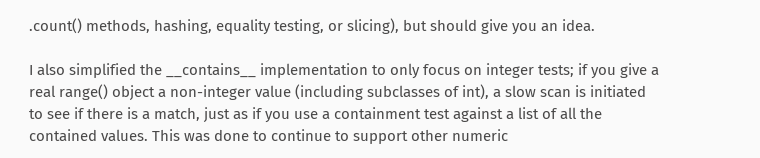.count() methods, hashing, equality testing, or slicing), but should give you an idea.

I also simplified the __contains__ implementation to only focus on integer tests; if you give a real range() object a non-integer value (including subclasses of int), a slow scan is initiated to see if there is a match, just as if you use a containment test against a list of all the contained values. This was done to continue to support other numeric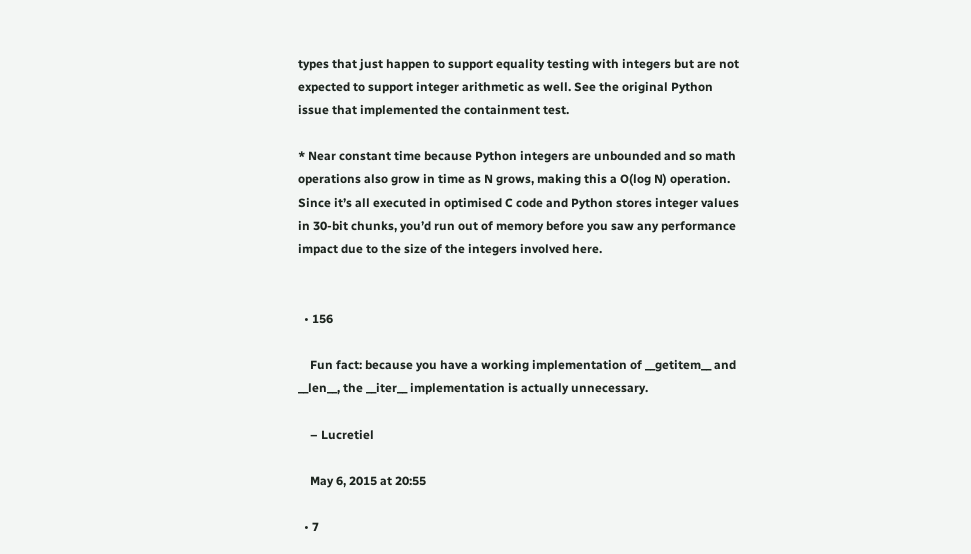types that just happen to support equality testing with integers but are not expected to support integer arithmetic as well. See the original Python issue that implemented the containment test.

* Near constant time because Python integers are unbounded and so math operations also grow in time as N grows, making this a O(log N) operation. Since it’s all executed in optimised C code and Python stores integer values in 30-bit chunks, you’d run out of memory before you saw any performance impact due to the size of the integers involved here.


  • 156

    Fun fact: because you have a working implementation of __getitem__ and __len__, the __iter__ implementation is actually unnecessary.

    – Lucretiel

    May 6, 2015 at 20:55

  • 7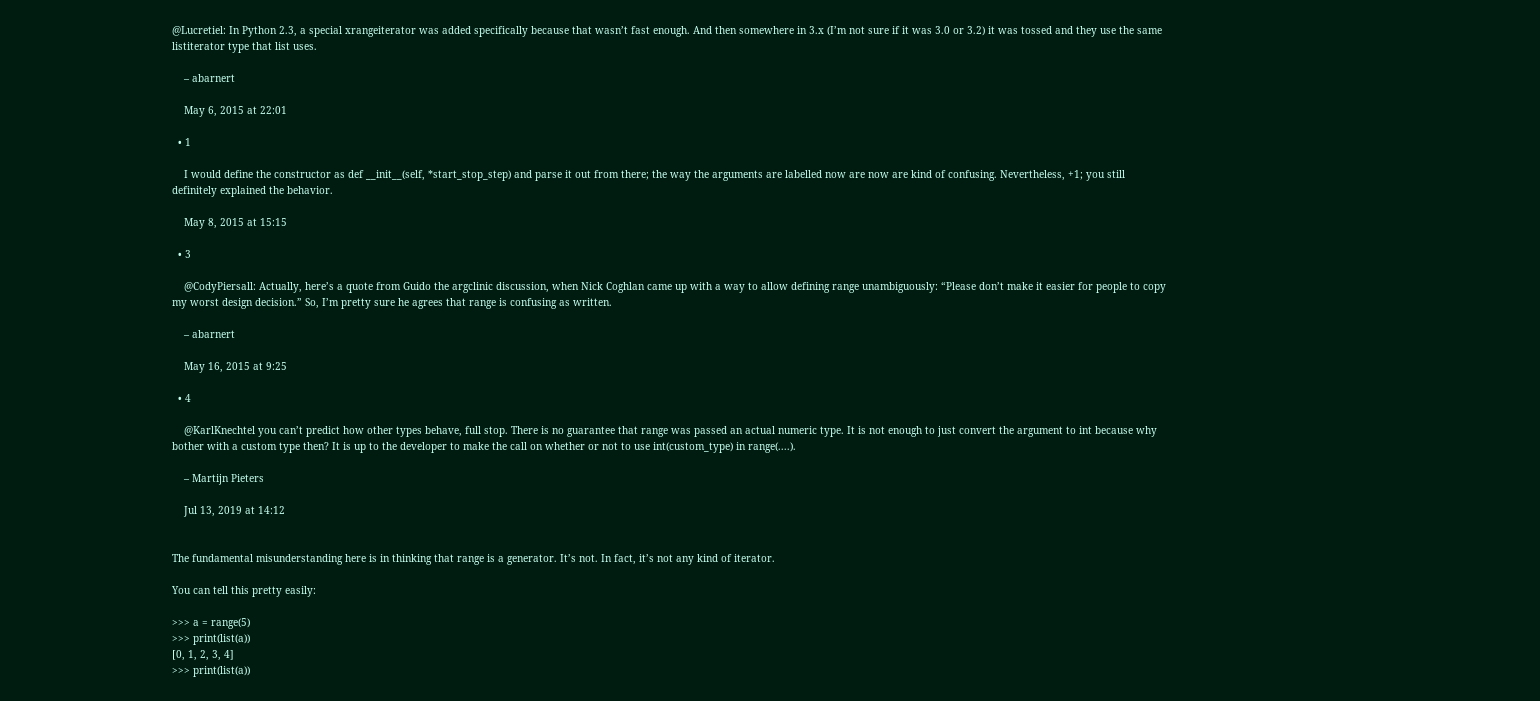@Lucretiel: In Python 2.3, a special xrangeiterator was added specifically because that wasn’t fast enough. And then somewhere in 3.x (I’m not sure if it was 3.0 or 3.2) it was tossed and they use the same listiterator type that list uses.

    – abarnert

    May 6, 2015 at 22:01

  • 1

    I would define the constructor as def __init__(self, *start_stop_step) and parse it out from there; the way the arguments are labelled now are now are kind of confusing. Nevertheless, +1; you still definitely explained the behavior.

    May 8, 2015 at 15:15

  • 3

    @CodyPiersall: Actually, here’s a quote from Guido the argclinic discussion, when Nick Coghlan came up with a way to allow defining range unambiguously: “Please don’t make it easier for people to copy my worst design decision.” So, I’m pretty sure he agrees that range is confusing as written.

    – abarnert

    May 16, 2015 at 9:25

  • 4

    @KarlKnechtel you can’t predict how other types behave, full stop. There is no guarantee that range was passed an actual numeric type. It is not enough to just convert the argument to int because why bother with a custom type then? It is up to the developer to make the call on whether or not to use int(custom_type) in range(....).

    – Martijn Pieters

    Jul 13, 2019 at 14:12


The fundamental misunderstanding here is in thinking that range is a generator. It’s not. In fact, it’s not any kind of iterator.

You can tell this pretty easily:

>>> a = range(5)
>>> print(list(a))
[0, 1, 2, 3, 4]
>>> print(list(a))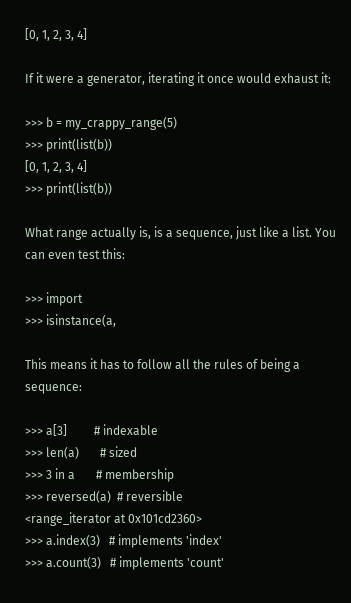[0, 1, 2, 3, 4]

If it were a generator, iterating it once would exhaust it:

>>> b = my_crappy_range(5)
>>> print(list(b))
[0, 1, 2, 3, 4]
>>> print(list(b))

What range actually is, is a sequence, just like a list. You can even test this:

>>> import
>>> isinstance(a,

This means it has to follow all the rules of being a sequence:

>>> a[3]         # indexable
>>> len(a)       # sized
>>> 3 in a       # membership
>>> reversed(a)  # reversible
<range_iterator at 0x101cd2360>
>>> a.index(3)   # implements 'index'
>>> a.count(3)   # implements 'count'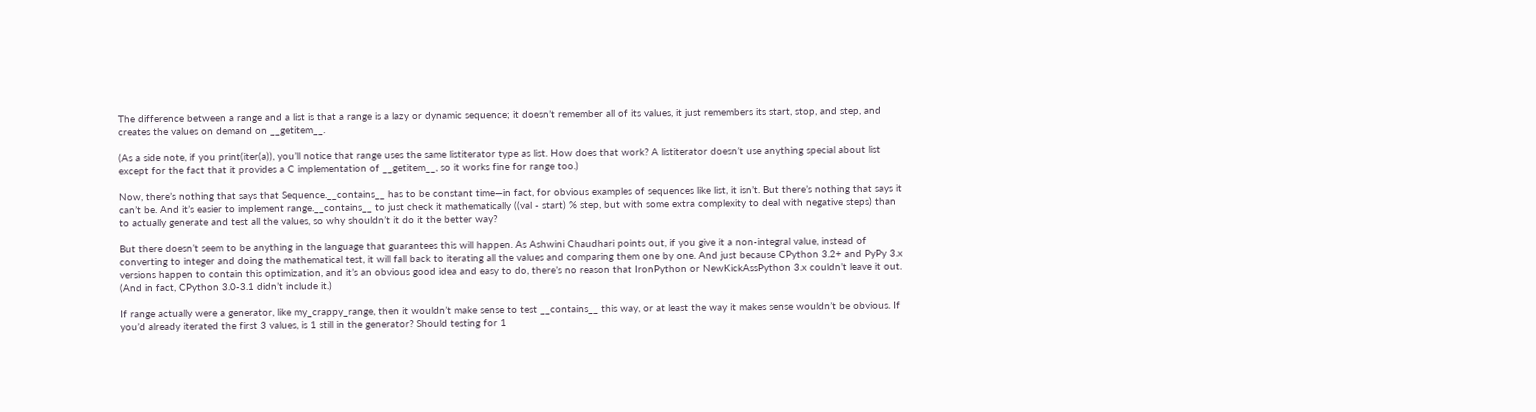The difference between a range and a list is that a range is a lazy or dynamic sequence; it doesn’t remember all of its values, it just remembers its start, stop, and step, and creates the values on demand on __getitem__.

(As a side note, if you print(iter(a)), you’ll notice that range uses the same listiterator type as list. How does that work? A listiterator doesn’t use anything special about list except for the fact that it provides a C implementation of __getitem__, so it works fine for range too.)

Now, there’s nothing that says that Sequence.__contains__ has to be constant time—in fact, for obvious examples of sequences like list, it isn’t. But there’s nothing that says it can’t be. And it’s easier to implement range.__contains__ to just check it mathematically ((val - start) % step, but with some extra complexity to deal with negative steps) than to actually generate and test all the values, so why shouldn’t it do it the better way?

But there doesn’t seem to be anything in the language that guarantees this will happen. As Ashwini Chaudhari points out, if you give it a non-integral value, instead of converting to integer and doing the mathematical test, it will fall back to iterating all the values and comparing them one by one. And just because CPython 3.2+ and PyPy 3.x versions happen to contain this optimization, and it’s an obvious good idea and easy to do, there’s no reason that IronPython or NewKickAssPython 3.x couldn’t leave it out. (And in fact, CPython 3.0-3.1 didn’t include it.)

If range actually were a generator, like my_crappy_range, then it wouldn’t make sense to test __contains__ this way, or at least the way it makes sense wouldn’t be obvious. If you’d already iterated the first 3 values, is 1 still in the generator? Should testing for 1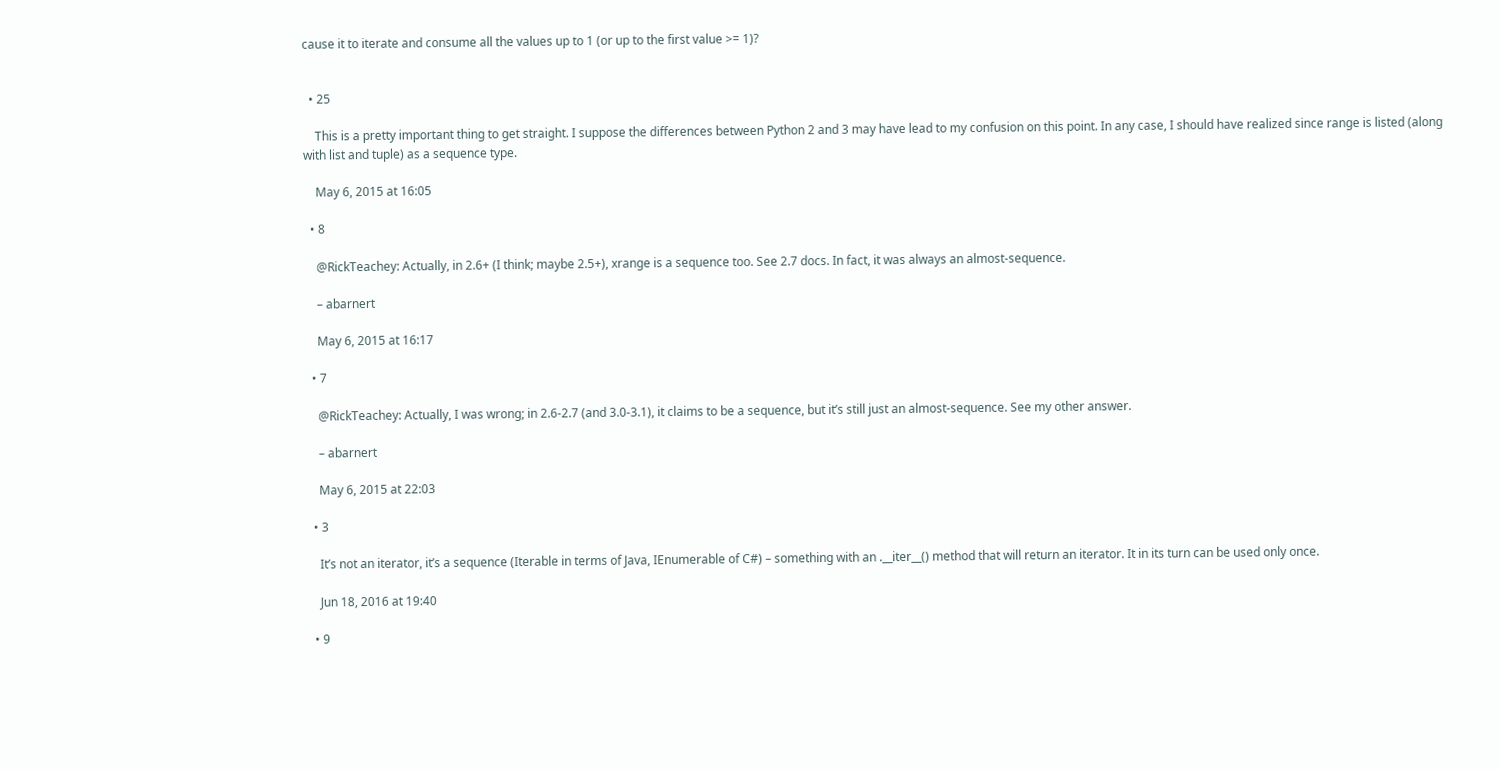cause it to iterate and consume all the values up to 1 (or up to the first value >= 1)?


  • 25

    This is a pretty important thing to get straight. I suppose the differences between Python 2 and 3 may have lead to my confusion on this point. In any case, I should have realized since range is listed (along with list and tuple) as a sequence type.

    May 6, 2015 at 16:05

  • 8

    @RickTeachey: Actually, in 2.6+ (I think; maybe 2.5+), xrange is a sequence too. See 2.7 docs. In fact, it was always an almost-sequence.

    – abarnert

    May 6, 2015 at 16:17

  • 7

    @RickTeachey: Actually, I was wrong; in 2.6-2.7 (and 3.0-3.1), it claims to be a sequence, but it’s still just an almost-sequence. See my other answer.

    – abarnert

    May 6, 2015 at 22:03

  • 3

    It’s not an iterator, it’s a sequence (Iterable in terms of Java, IEnumerable of C#) – something with an .__iter__() method that will return an iterator. It in its turn can be used only once.

    Jun 18, 2016 at 19:40

  • 9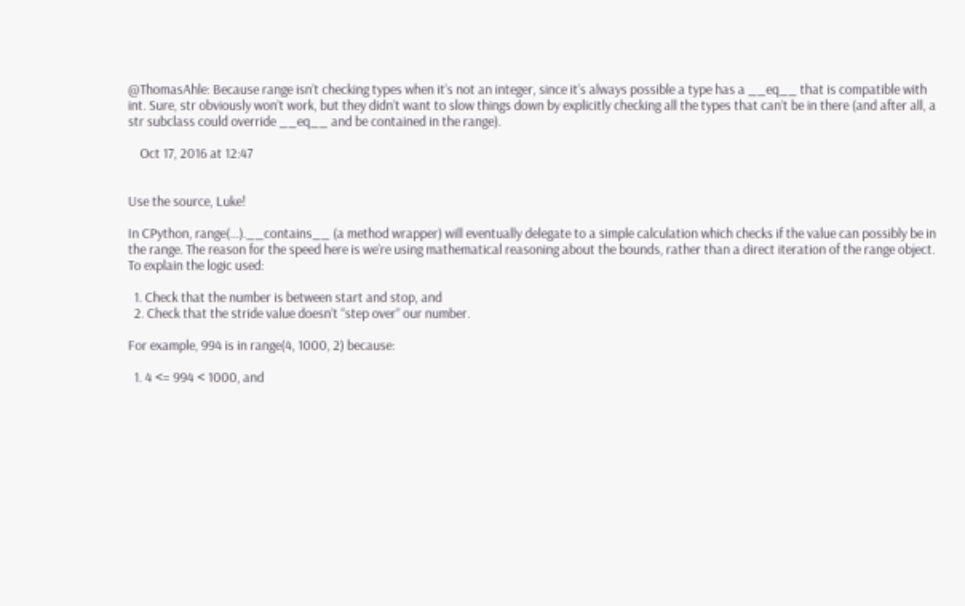@ThomasAhle: Because range isn’t checking types when it’s not an integer, since it’s always possible a type has a __eq__ that is compatible with int. Sure, str obviously won’t work, but they didn’t want to slow things down by explicitly checking all the types that can’t be in there (and after all, a str subclass could override __eq__ and be contained in the range).

    Oct 17, 2016 at 12:47


Use the source, Luke!

In CPython, range(...).__contains__ (a method wrapper) will eventually delegate to a simple calculation which checks if the value can possibly be in the range. The reason for the speed here is we’re using mathematical reasoning about the bounds, rather than a direct iteration of the range object. To explain the logic used:

  1. Check that the number is between start and stop, and
  2. Check that the stride value doesn’t “step over” our number.

For example, 994 is in range(4, 1000, 2) because:

  1. 4 <= 994 < 1000, and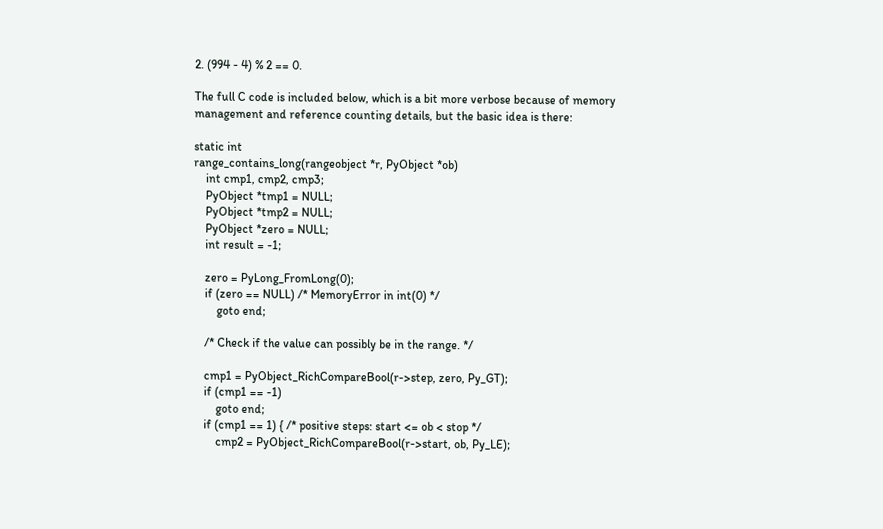2. (994 - 4) % 2 == 0.

The full C code is included below, which is a bit more verbose because of memory management and reference counting details, but the basic idea is there:

static int
range_contains_long(rangeobject *r, PyObject *ob)
    int cmp1, cmp2, cmp3;
    PyObject *tmp1 = NULL;
    PyObject *tmp2 = NULL;
    PyObject *zero = NULL;
    int result = -1;

    zero = PyLong_FromLong(0);
    if (zero == NULL) /* MemoryError in int(0) */
        goto end;

    /* Check if the value can possibly be in the range. */

    cmp1 = PyObject_RichCompareBool(r->step, zero, Py_GT);
    if (cmp1 == -1)
        goto end;
    if (cmp1 == 1) { /* positive steps: start <= ob < stop */
        cmp2 = PyObject_RichCompareBool(r->start, ob, Py_LE);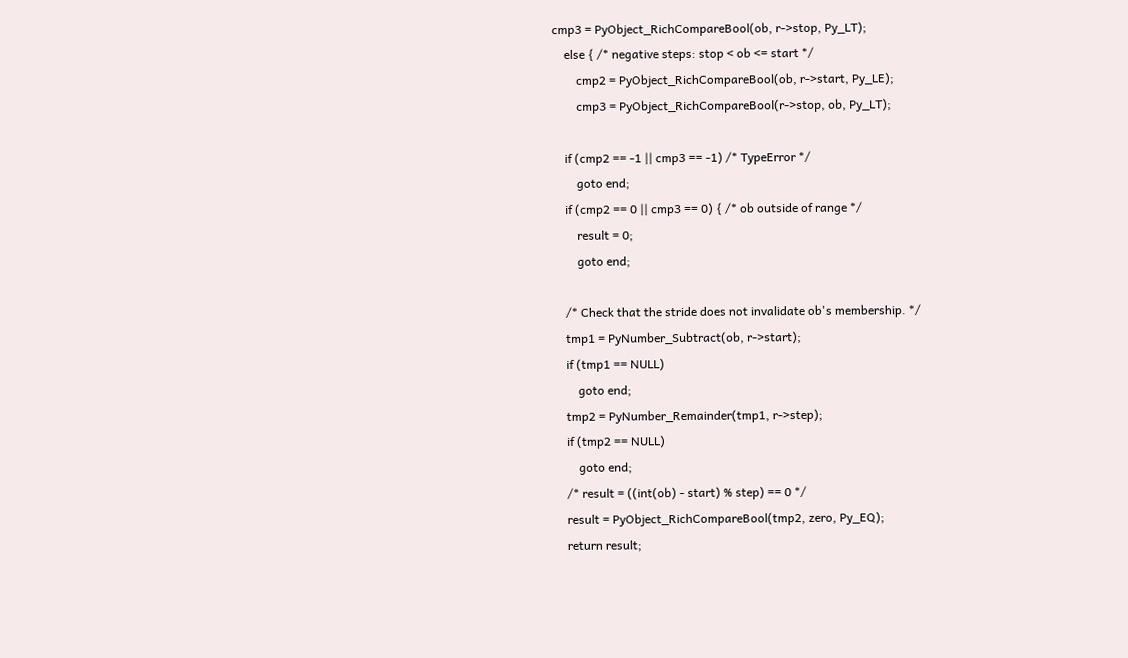cmp3 = PyObject_RichCompareBool(ob, r->stop, Py_LT);
    else { /* negative steps: stop < ob <= start */
        cmp2 = PyObject_RichCompareBool(ob, r->start, Py_LE);
        cmp3 = PyObject_RichCompareBool(r->stop, ob, Py_LT);

    if (cmp2 == -1 || cmp3 == -1) /* TypeError */
        goto end;
    if (cmp2 == 0 || cmp3 == 0) { /* ob outside of range */
        result = 0;
        goto end;

    /* Check that the stride does not invalidate ob's membership. */
    tmp1 = PyNumber_Subtract(ob, r->start);
    if (tmp1 == NULL)
        goto end;
    tmp2 = PyNumber_Remainder(tmp1, r->step);
    if (tmp2 == NULL)
        goto end;
    /* result = ((int(ob) - start) % step) == 0 */
    result = PyObject_RichCompareBool(tmp2, zero, Py_EQ);
    return result;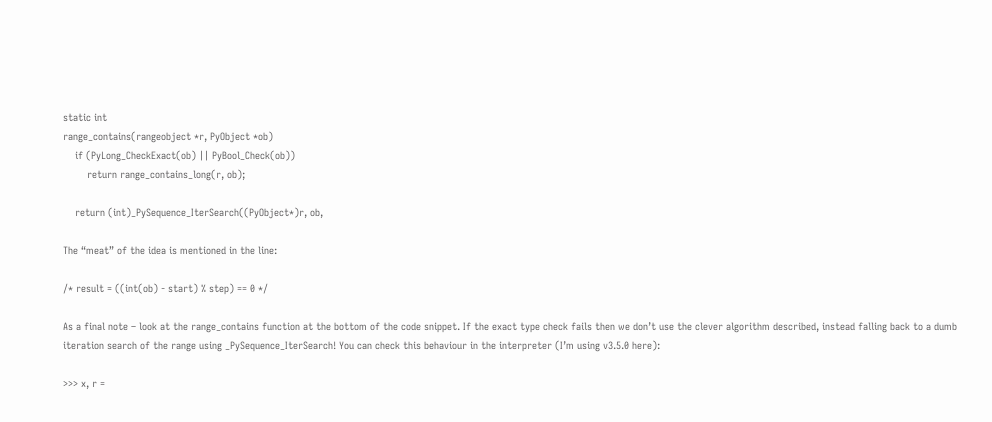static int
range_contains(rangeobject *r, PyObject *ob)
    if (PyLong_CheckExact(ob) || PyBool_Check(ob))
        return range_contains_long(r, ob);

    return (int)_PySequence_IterSearch((PyObject*)r, ob,

The “meat” of the idea is mentioned in the line:

/* result = ((int(ob) - start) % step) == 0 */

As a final note – look at the range_contains function at the bottom of the code snippet. If the exact type check fails then we don’t use the clever algorithm described, instead falling back to a dumb iteration search of the range using _PySequence_IterSearch! You can check this behaviour in the interpreter (I’m using v3.5.0 here):

>>> x, r =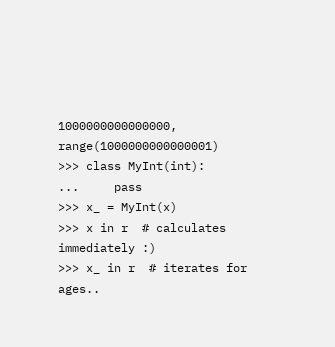1000000000000000, range(1000000000000001)
>>> class MyInt(int):
...     pass
>>> x_ = MyInt(x)
>>> x in r  # calculates immediately :)
>>> x_ in r  # iterates for ages..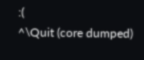:(
^\Quit (core dumped)